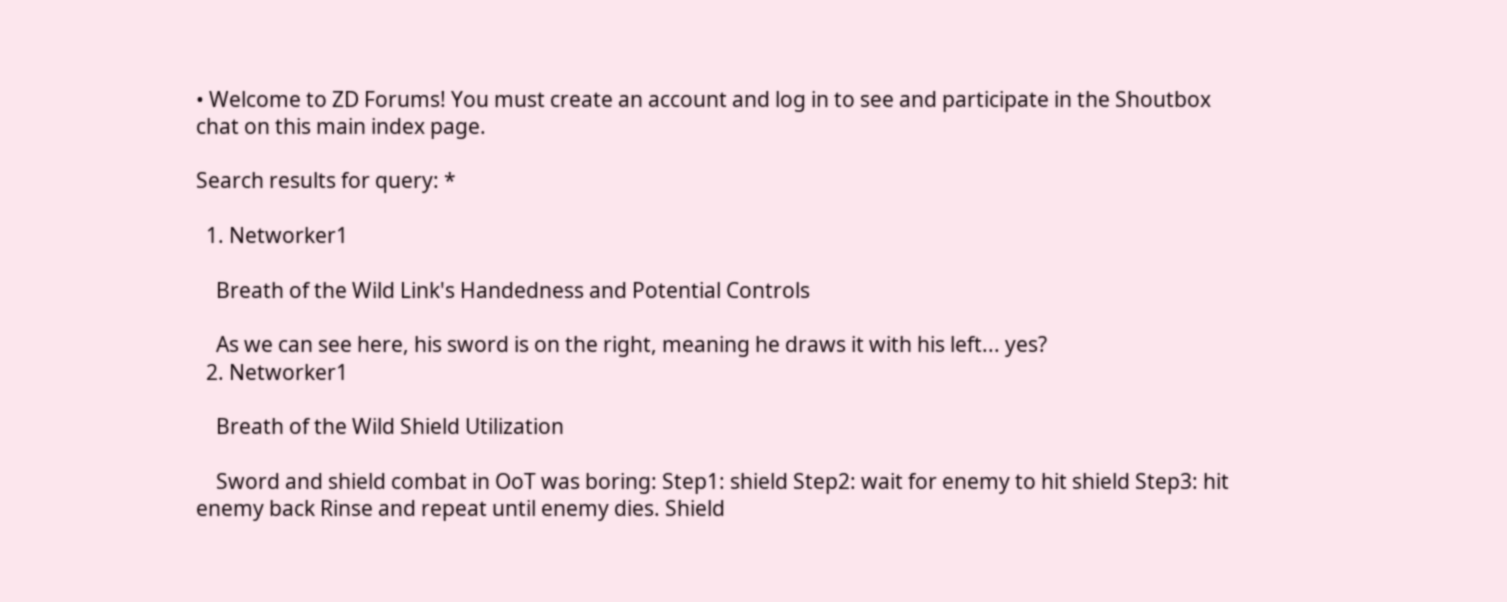• Welcome to ZD Forums! You must create an account and log in to see and participate in the Shoutbox chat on this main index page.

Search results for query: *

  1. Networker1

    Breath of the Wild Link's Handedness and Potential Controls

    As we can see here, his sword is on the right, meaning he draws it with his left... yes?
  2. Networker1

    Breath of the Wild Shield Utilization

    Sword and shield combat in OoT was boring: Step1: shield Step2: wait for enemy to hit shield Step3: hit enemy back Rinse and repeat until enemy dies. Shield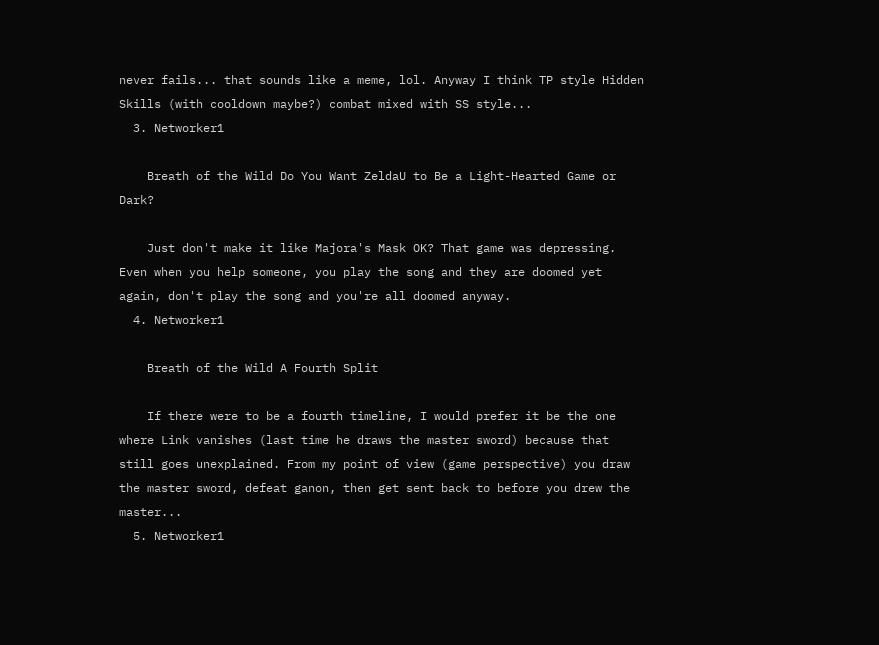never fails... that sounds like a meme, lol. Anyway I think TP style Hidden Skills (with cooldown maybe?) combat mixed with SS style...
  3. Networker1

    Breath of the Wild Do You Want ZeldaU to Be a Light-Hearted Game or Dark?

    Just don't make it like Majora's Mask OK? That game was depressing. Even when you help someone, you play the song and they are doomed yet again, don't play the song and you're all doomed anyway.
  4. Networker1

    Breath of the Wild A Fourth Split

    If there were to be a fourth timeline, I would prefer it be the one where Link vanishes (last time he draws the master sword) because that still goes unexplained. From my point of view (game perspective) you draw the master sword, defeat ganon, then get sent back to before you drew the master...
  5. Networker1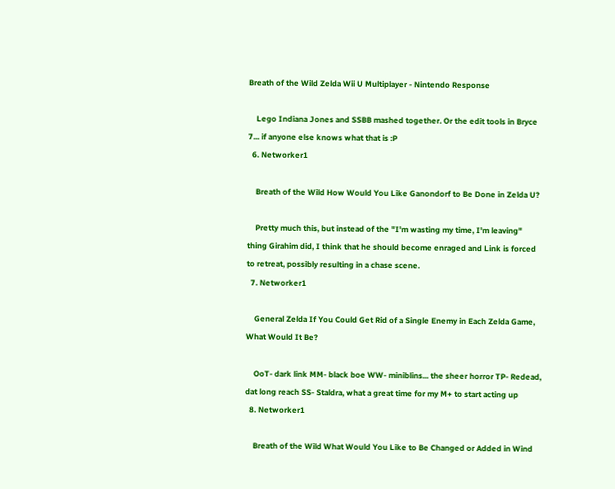Breath of the Wild Zelda Wii U Multiplayer - Nintendo Response

    Lego Indiana Jones and SSBB mashed together. Or the edit tools in Bryce 7... if anyone else knows what that is :P
  6. Networker1

    Breath of the Wild How Would You Like Ganondorf to Be Done in Zelda U?

    Pretty much this, but instead of the "I'm wasting my time, I'm leaving" thing Girahim did, I think that he should become enraged and Link is forced to retreat, possibly resulting in a chase scene.
  7. Networker1

    General Zelda If You Could Get Rid of a Single Enemy in Each Zelda Game, What Would It Be?

    OoT- dark link MM- black boe WW- miniblins... the sheer horror TP- Redead, dat long reach SS- Staldra, what a great time for my M+ to start acting up
  8. Networker1

    Breath of the Wild What Would You Like to Be Changed or Added in Wind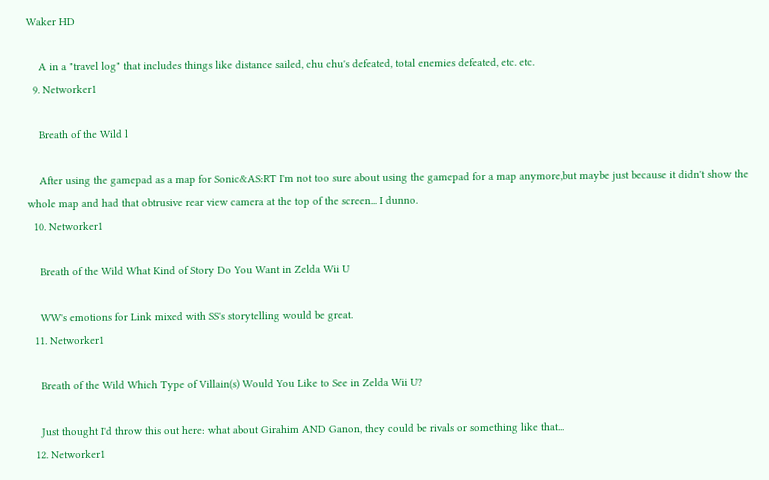Waker HD

    A in a "travel log" that includes things like distance sailed, chu chu's defeated, total enemies defeated, etc. etc.
  9. Networker1

    Breath of the Wild l

    After using the gamepad as a map for Sonic&AS:RT I'm not too sure about using the gamepad for a map anymore,but maybe just because it didn't show the whole map and had that obtrusive rear view camera at the top of the screen... I dunno.
  10. Networker1

    Breath of the Wild What Kind of Story Do You Want in Zelda Wii U

    WW's emotions for Link mixed with SS's storytelling would be great.
  11. Networker1

    Breath of the Wild Which Type of Villain(s) Would You Like to See in Zelda Wii U?

    Just thought I'd throw this out here: what about Girahim AND Ganon, they could be rivals or something like that...
  12. Networker1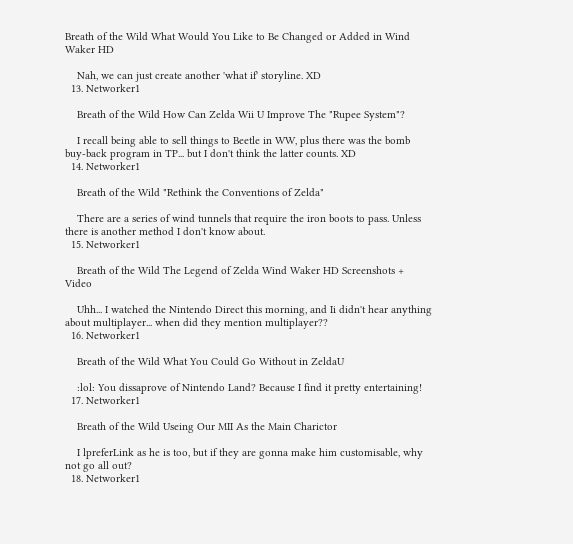Breath of the Wild What Would You Like to Be Changed or Added in Wind Waker HD

    Nah, we can just create another 'what if' storyline. XD
  13. Networker1

    Breath of the Wild How Can Zelda Wii U Improve The "Rupee System"?

    I recall being able to sell things to Beetle in WW, plus there was the bomb buy-back program in TP... but I don't think the latter counts. XD
  14. Networker1

    Breath of the Wild "Rethink the Conventions of Zelda"

    There are a series of wind tunnels that require the iron boots to pass. Unless there is another method I don't know about.
  15. Networker1

    Breath of the Wild The Legend of Zelda Wind Waker HD Screenshots + Video

    Uhh... I watched the Nintendo Direct this morning, and Ii didn't hear anything about multiplayer... when did they mention multiplayer??
  16. Networker1

    Breath of the Wild What You Could Go Without in ZeldaU

    :lol: You dissaprove of Nintendo Land? Because I find it pretty entertaining!
  17. Networker1

    Breath of the Wild Useing Our MII As the Main Charictor

    I lpreferLink as he is too, but if they are gonna make him customisable, why not go all out?
  18. Networker1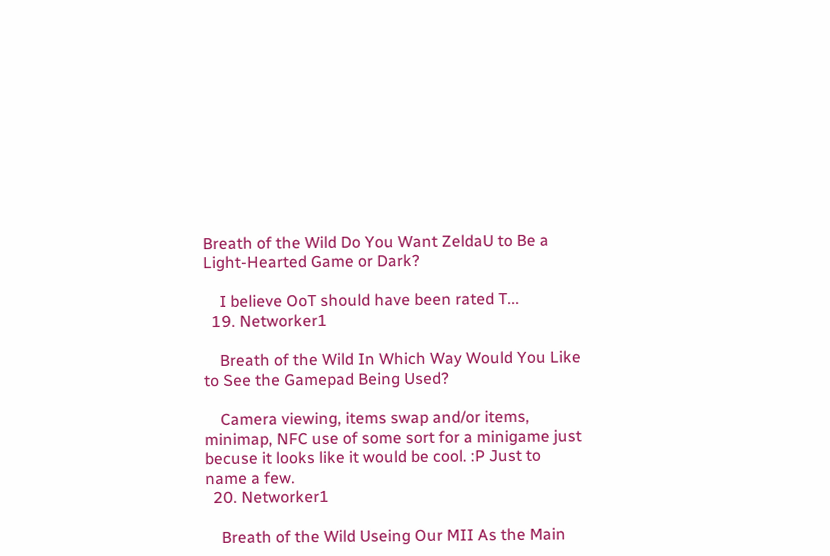Breath of the Wild Do You Want ZeldaU to Be a Light-Hearted Game or Dark?

    I believe OoT should have been rated T...
  19. Networker1

    Breath of the Wild In Which Way Would You Like to See the Gamepad Being Used?

    Camera viewing, items swap and/or items, minimap, NFC use of some sort for a minigame just becuse it looks like it would be cool. :P Just to name a few.
  20. Networker1

    Breath of the Wild Useing Our MII As the Main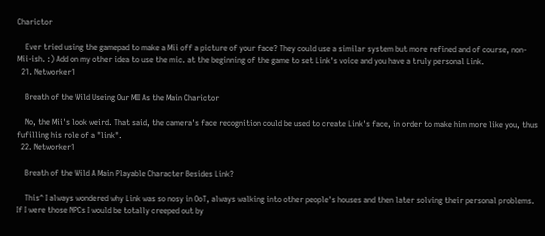Charictor

    Ever tried using the gamepad to make a Mii off a picture of your face? They could use a similar system but more refined and of course, non-Mii-ish. :) Add on my other idea to use the mic. at the beginning of the game to set Link's voice and you have a truly personal Link.
  21. Networker1

    Breath of the Wild Useing Our MII As the Main Charictor

    No, the Mii's look weird. That said, the camera's face recognition could be used to create Link's face, in order to make him more like you, thus fufilling his role of a "link".
  22. Networker1

    Breath of the Wild A Main Playable Character Besides Link?

    This^ I always wondered why Link was so nosy in OoT, always walking into other people's houses and then later solving their personal problems. If I were those NPCs I would be totally creeped out by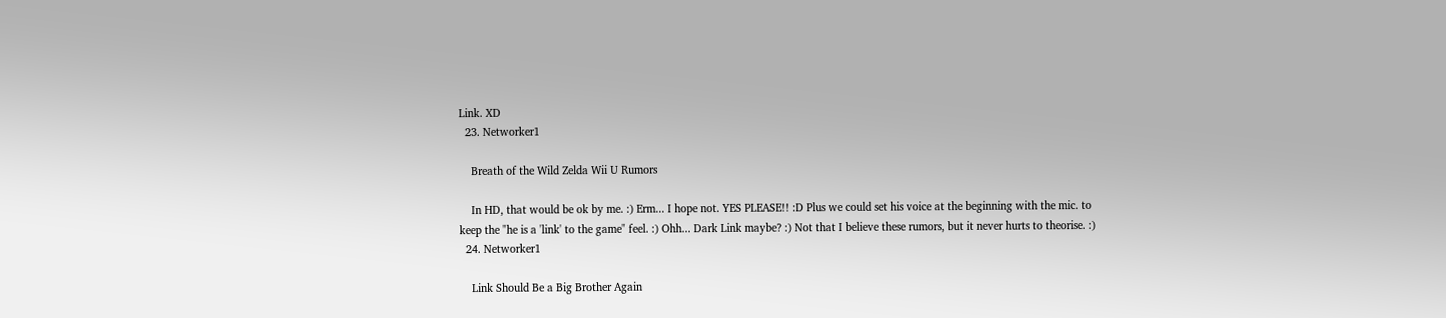Link. XD
  23. Networker1

    Breath of the Wild Zelda Wii U Rumors

    In HD, that would be ok by me. :) Erm... I hope not. YES PLEASE!! :D Plus we could set his voice at the beginning with the mic. to keep the "he is a 'link' to the game" feel. :) Ohh... Dark Link maybe? :) Not that I believe these rumors, but it never hurts to theorise. :)
  24. Networker1

    Link Should Be a Big Brother Again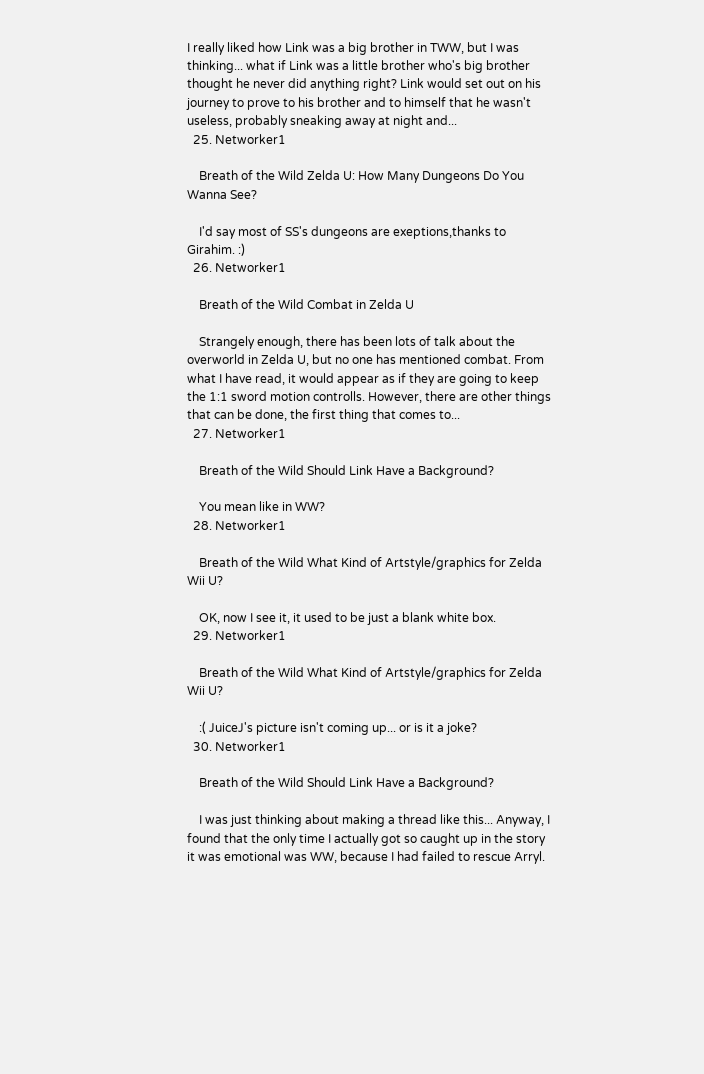I really liked how Link was a big brother in TWW, but I was thinking... what if Link was a little brother who's big brother thought he never did anything right? Link would set out on his journey to prove to his brother and to himself that he wasn't useless, probably sneaking away at night and...
  25. Networker1

    Breath of the Wild Zelda U: How Many Dungeons Do You Wanna See?

    I'd say most of SS's dungeons are exeptions,thanks to Girahim. :)
  26. Networker1

    Breath of the Wild Combat in Zelda U

    Strangely enough, there has been lots of talk about the overworld in Zelda U, but no one has mentioned combat. From what I have read, it would appear as if they are going to keep the 1:1 sword motion controlls. However, there are other things that can be done, the first thing that comes to...
  27. Networker1

    Breath of the Wild Should Link Have a Background?

    You mean like in WW?
  28. Networker1

    Breath of the Wild What Kind of Artstyle/graphics for Zelda Wii U?

    OK, now I see it, it used to be just a blank white box.
  29. Networker1

    Breath of the Wild What Kind of Artstyle/graphics for Zelda Wii U?

    :( JuiceJ's picture isn't coming up... or is it a joke?
  30. Networker1

    Breath of the Wild Should Link Have a Background?

    I was just thinking about making a thread like this... Anyway, I found that the only time I actually got so caught up in the story it was emotional was WW, because I had failed to rescue Arryl.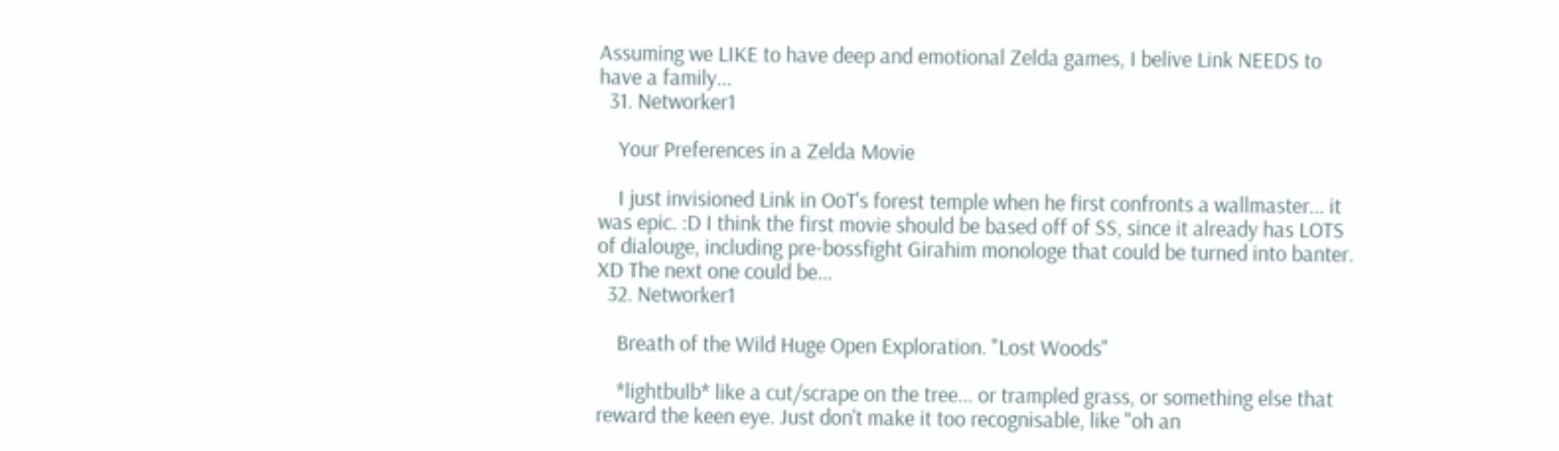Assuming we LIKE to have deep and emotional Zelda games, I belive Link NEEDS to have a family...
  31. Networker1

    Your Preferences in a Zelda Movie

    I just invisioned Link in OoT's forest temple when he first confronts a wallmaster... it was epic. :D I think the first movie should be based off of SS, since it already has LOTS of dialouge, including pre-bossfight Girahim monologe that could be turned into banter. XD The next one could be...
  32. Networker1

    Breath of the Wild Huge Open Exploration. "Lost Woods"

    *lightbulb* like a cut/scrape on the tree... or trampled grass, or something else that reward the keen eye. Just don't make it too recognisable, like "oh an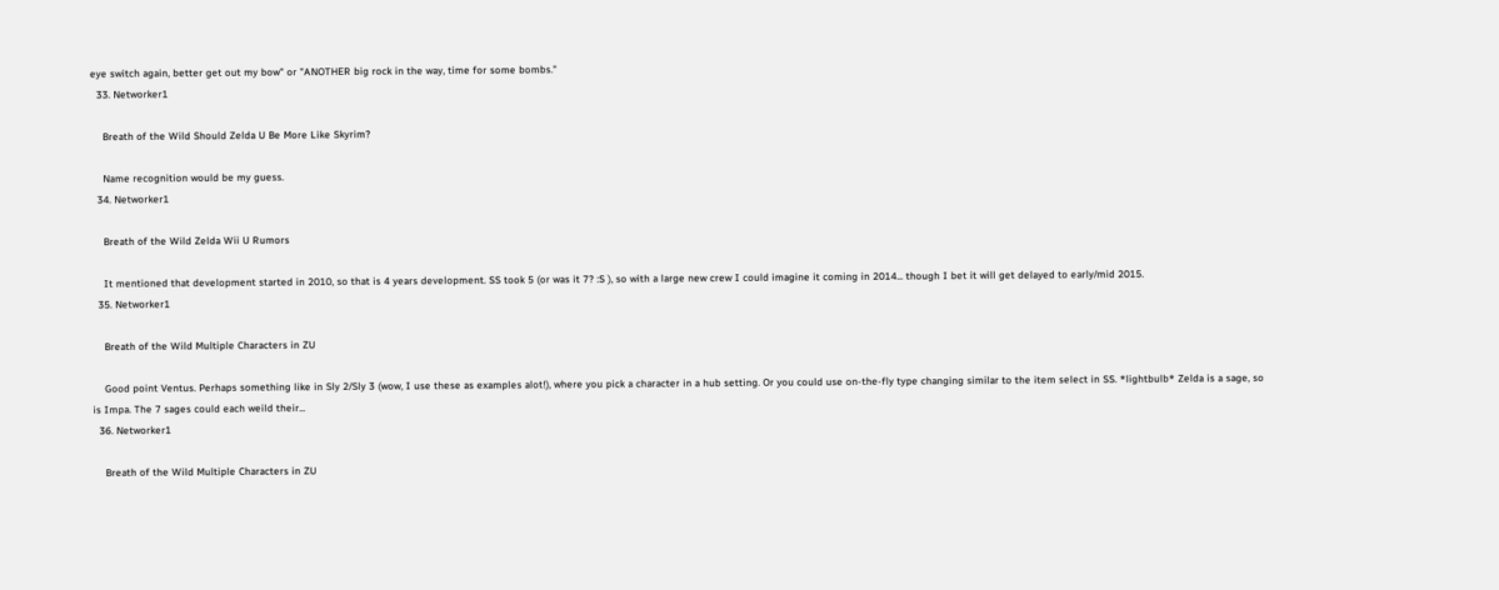eye switch again, better get out my bow" or "ANOTHER big rock in the way, time for some bombs."
  33. Networker1

    Breath of the Wild Should Zelda U Be More Like Skyrim?

    Name recognition would be my guess.
  34. Networker1

    Breath of the Wild Zelda Wii U Rumors

    It mentioned that development started in 2010, so that is 4 years development. SS took 5 (or was it 7? :S ), so with a large new crew I could imagine it coming in 2014... though I bet it will get delayed to early/mid 2015.
  35. Networker1

    Breath of the Wild Multiple Characters in ZU

    Good point Ventus. Perhaps something like in Sly 2/Sly 3 (wow, I use these as examples alot!), where you pick a character in a hub setting. Or you could use on-the-fly type changing similar to the item select in SS. *lightbulb* Zelda is a sage, so is Impa. The 7 sages could each weild their...
  36. Networker1

    Breath of the Wild Multiple Characters in ZU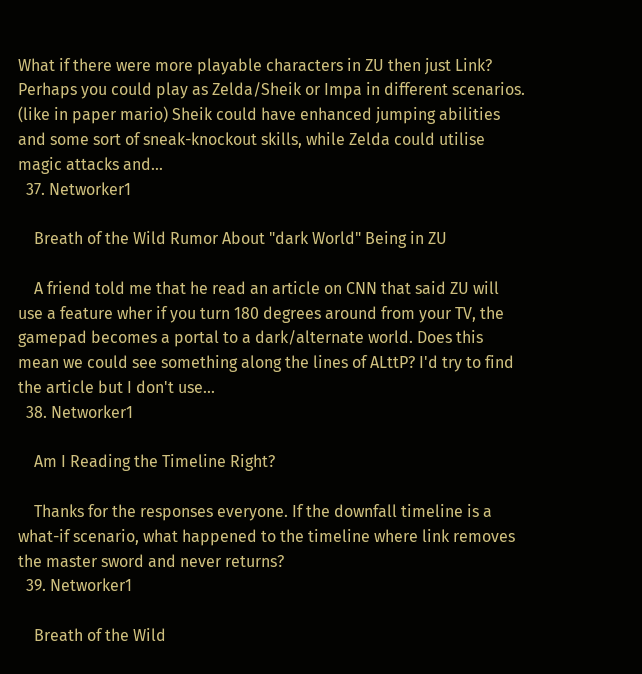What if there were more playable characters in ZU then just Link? Perhaps you could play as Zelda/Sheik or Impa in different scenarios. (like in paper mario) Sheik could have enhanced jumping abilities and some sort of sneak-knockout skills, while Zelda could utilise magic attacks and...
  37. Networker1

    Breath of the Wild Rumor About "dark World" Being in ZU

    A friend told me that he read an article on CNN that said ZU will use a feature wher if you turn 180 degrees around from your TV, the gamepad becomes a portal to a dark/alternate world. Does this mean we could see something along the lines of ALttP? I'd try to find the article but I don't use...
  38. Networker1

    Am I Reading the Timeline Right?

    Thanks for the responses everyone. If the downfall timeline is a what-if scenario, what happened to the timeline where link removes the master sword and never returns?
  39. Networker1

    Breath of the Wild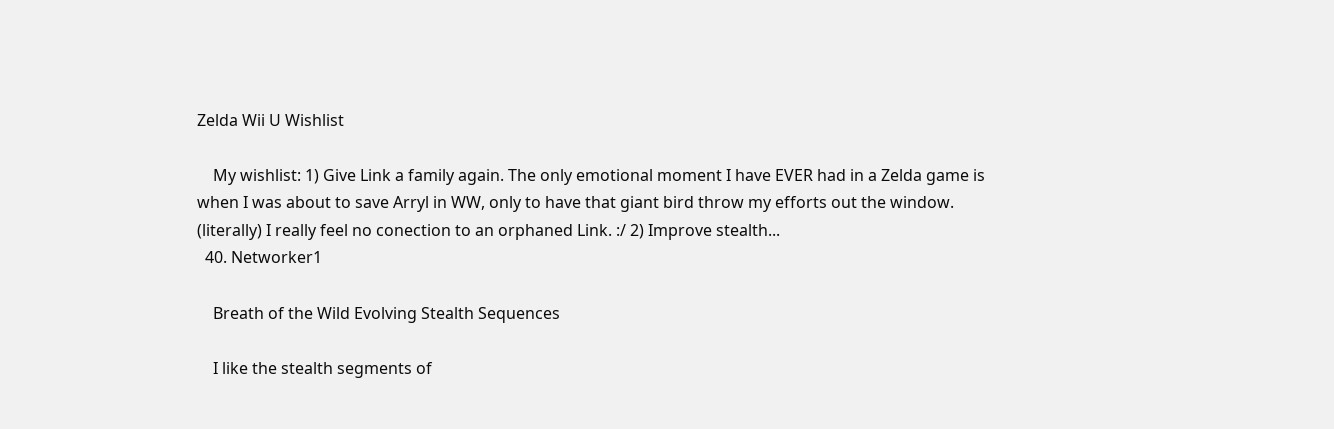Zelda Wii U Wishlist

    My wishlist: 1) Give Link a family again. The only emotional moment I have EVER had in a Zelda game is when I was about to save Arryl in WW, only to have that giant bird throw my efforts out the window. (literally) I really feel no conection to an orphaned Link. :/ 2) Improve stealth...
  40. Networker1

    Breath of the Wild Evolving Stealth Sequences

    I like the stealth segments of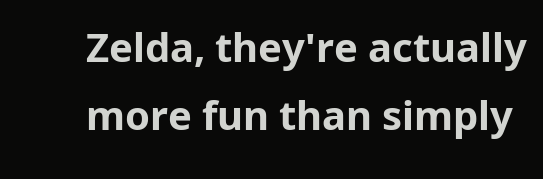Zelda, they're actually more fun than simply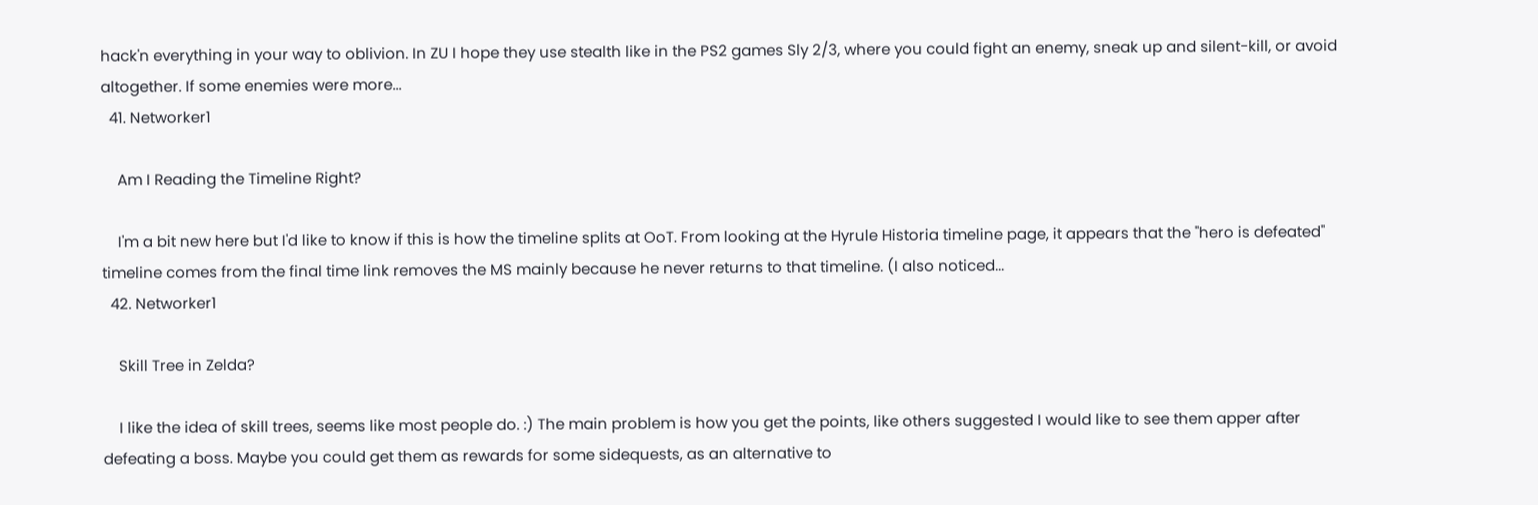hack'n everything in your way to oblivion. In ZU I hope they use stealth like in the PS2 games Sly 2/3, where you could fight an enemy, sneak up and silent-kill, or avoid altogether. If some enemies were more...
  41. Networker1

    Am I Reading the Timeline Right?

    I'm a bit new here but I'd like to know if this is how the timeline splits at OoT. From looking at the Hyrule Historia timeline page, it appears that the "hero is defeated" timeline comes from the final time link removes the MS mainly because he never returns to that timeline. (I also noticed...
  42. Networker1

    Skill Tree in Zelda?

    I like the idea of skill trees, seems like most people do. :) The main problem is how you get the points, like others suggested I would like to see them apper after defeating a boss. Maybe you could get them as rewards for some sidequests, as an alternative to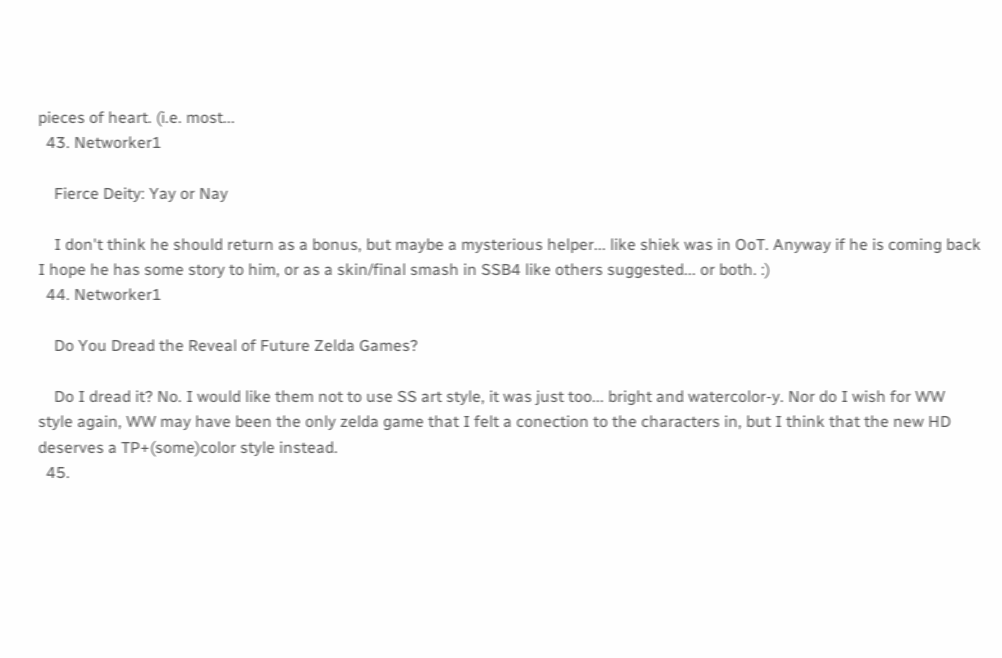pieces of heart. (i.e. most...
  43. Networker1

    Fierce Deity: Yay or Nay

    I don't think he should return as a bonus, but maybe a mysterious helper... like shiek was in OoT. Anyway if he is coming back I hope he has some story to him, or as a skin/final smash in SSB4 like others suggested... or both. :)
  44. Networker1

    Do You Dread the Reveal of Future Zelda Games?

    Do I dread it? No. I would like them not to use SS art style, it was just too... bright and watercolor-y. Nor do I wish for WW style again, WW may have been the only zelda game that I felt a conection to the characters in, but I think that the new HD deserves a TP+(some)color style instead.
  45.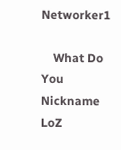Networker1

    What Do You Nickname LoZ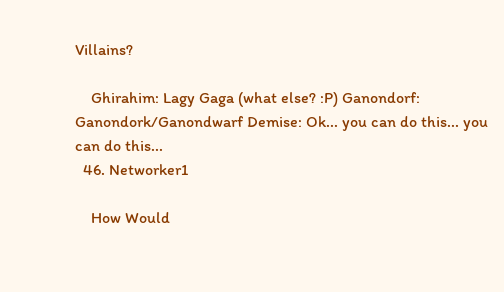Villains?

    Ghirahim: Lagy Gaga (what else? :P) Ganondorf: Ganondork/Ganondwarf Demise: Ok... you can do this... you can do this...
  46. Networker1

    How Would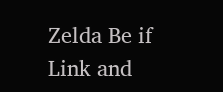Zelda Be if Link and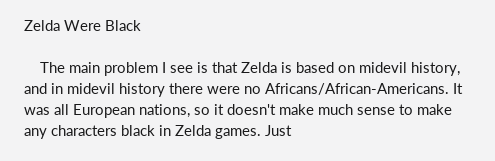Zelda Were Black

    The main problem I see is that Zelda is based on midevil history, and in midevil history there were no Africans/African-Americans. It was all European nations, so it doesn't make much sense to make any characters black in Zelda games. Just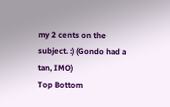my 2 cents on the subject. :) (Gondo had a tan, IMO)
Top Bottom